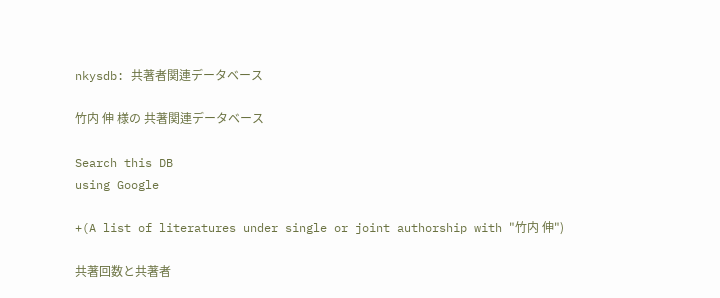nkysdb: 共著者関連データベース

竹内 伸 様の 共著関連データベース

Search this DB
using Google

+(A list of literatures under single or joint authorship with "竹内 伸")

共著回数と共著者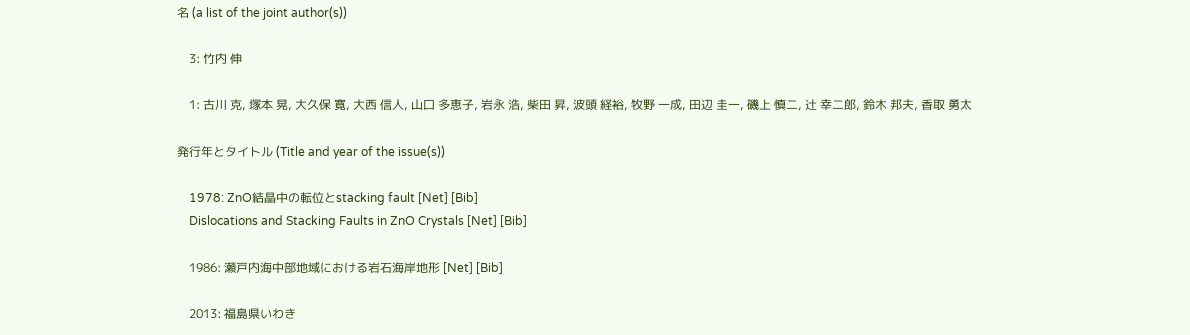名 (a list of the joint author(s))

    3: 竹内 伸

    1: 古川 克, 塚本 晃, 大久保 寛, 大西 信人, 山口 多恵子, 岩永 浩, 柴田 昇, 波頭 経裕, 牧野 一成, 田辺 圭一, 磯上 慎二, 辻 幸二郎, 鈴木 邦夫, 香取 勇太

発行年とタイトル (Title and year of the issue(s))

    1978: ZnO結晶中の転位とstacking fault [Net] [Bib]
    Dislocations and Stacking Faults in ZnO Crystals [Net] [Bib]

    1986: 瀬戸内海中部地域における岩石海岸地形 [Net] [Bib]

    2013: 福島県いわき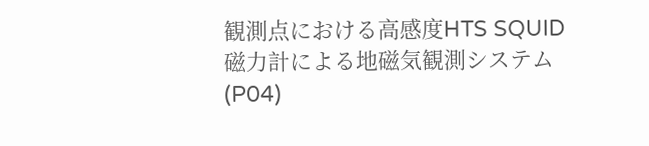観測点における高感度HTS SQUID磁力計による地磁気観測システム(P04)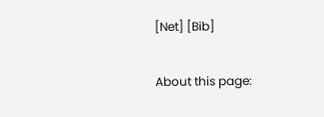[Net] [Bib]

About this page: